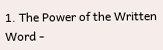1. The Power of the Written Word -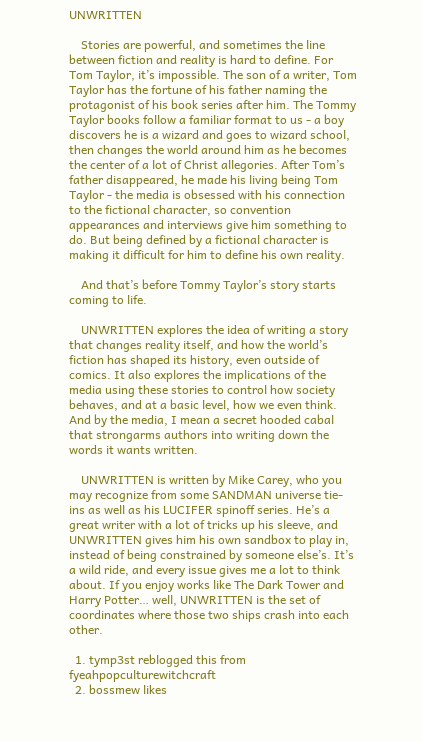UNWRITTEN

    Stories are powerful, and sometimes the line between fiction and reality is hard to define. For Tom Taylor, it’s impossible. The son of a writer, Tom Taylor has the fortune of his father naming the protagonist of his book series after him. The Tommy Taylor books follow a familiar format to us - a boy discovers he is a wizard and goes to wizard school, then changes the world around him as he becomes the center of a lot of Christ allegories. After Tom’s father disappeared, he made his living being Tom Taylor - the media is obsessed with his connection to the fictional character, so convention appearances and interviews give him something to do. But being defined by a fictional character is making it difficult for him to define his own reality.

    And that’s before Tommy Taylor’s story starts coming to life.

    UNWRITTEN explores the idea of writing a story that changes reality itself, and how the world’s fiction has shaped its history, even outside of comics. It also explores the implications of the media using these stories to control how society behaves, and at a basic level, how we even think. And by the media, I mean a secret hooded cabal that strongarms authors into writing down the words it wants written.

    UNWRITTEN is written by Mike Carey, who you may recognize from some SANDMAN universe tie-ins as well as his LUCIFER spinoff series. He’s a great writer with a lot of tricks up his sleeve, and UNWRITTEN gives him his own sandbox to play in, instead of being constrained by someone else’s. It’s a wild ride, and every issue gives me a lot to think about. If you enjoy works like The Dark Tower and Harry Potter… well, UNWRITTEN is the set of coordinates where those two ships crash into each other.

  1. tymp3st reblogged this from fyeahpopculturewitchcraft
  2. bossmew likes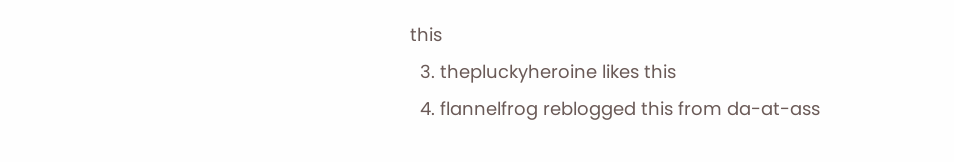this
  3. thepluckyheroine likes this
  4. flannelfrog reblogged this from da-at-ass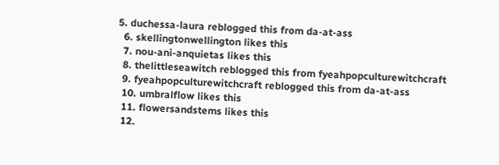5. duchessa-laura reblogged this from da-at-ass
  6. skellingtonwellington likes this
  7. nou-ani-anquietas likes this
  8. thelittleseawitch reblogged this from fyeahpopculturewitchcraft
  9. fyeahpopculturewitchcraft reblogged this from da-at-ass
  10. umbralflow likes this
  11. flowersandstems likes this
  12.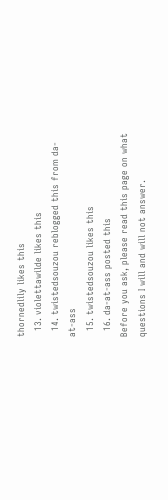thornedlily likes this
  13. violettawilde likes this
  14. twistedsouzou reblogged this from da-at-ass
  15. twistedsouzou likes this
  16. da-at-ass posted this
Before you ask, please read this page on what questions I will and will not answer.